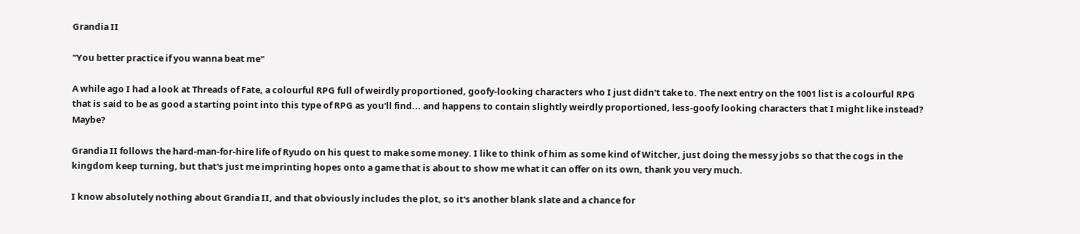Grandia II

"You better practice if you wanna beat me"

A while ago I had a look at Threads of Fate, a colourful RPG full of weirdly proportioned, goofy-looking characters who I just didn't take to. The next entry on the 1001 list is a colourful RPG that is said to be as good a starting point into this type of RPG as you'll find... and happens to contain slightly weirdly proportioned, less-goofy looking characters that I might like instead? Maybe?

Grandia II follows the hard-man-for-hire life of Ryudo on his quest to make some money. I like to think of him as some kind of Witcher, just doing the messy jobs so that the cogs in the kingdom keep turning, but that's just me imprinting hopes onto a game that is about to show me what it can offer on its own, thank you very much.

I know absolutely nothing about Grandia II, and that obviously includes the plot, so it's another blank slate and a chance for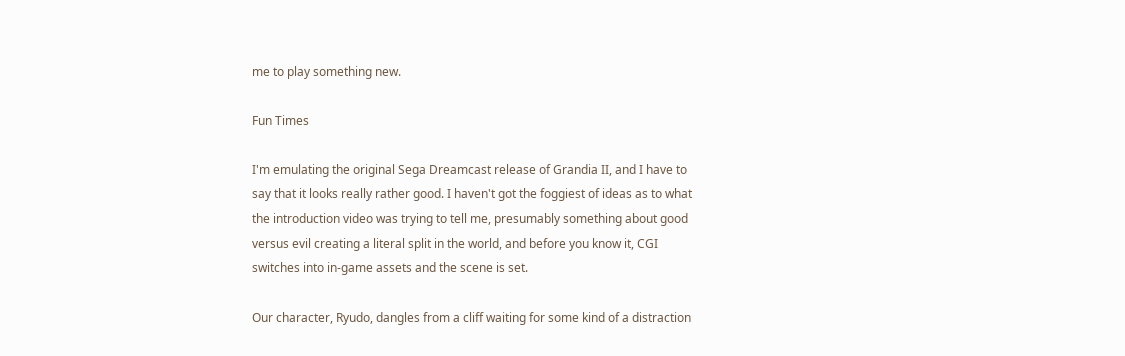me to play something new.

Fun Times

I'm emulating the original Sega Dreamcast release of Grandia II, and I have to say that it looks really rather good. I haven't got the foggiest of ideas as to what the introduction video was trying to tell me, presumably something about good versus evil creating a literal split in the world, and before you know it, CGI switches into in-game assets and the scene is set.

Our character, Ryudo, dangles from a cliff waiting for some kind of a distraction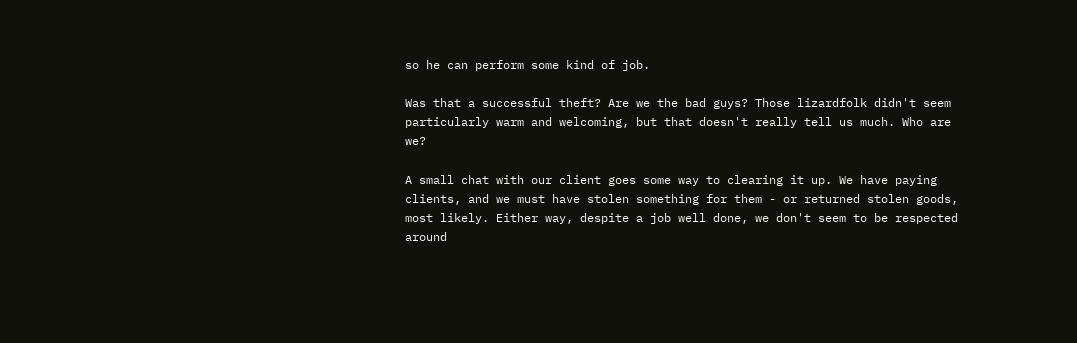so he can perform some kind of job.

Was that a successful theft? Are we the bad guys? Those lizardfolk didn't seem particularly warm and welcoming, but that doesn't really tell us much. Who are we?

A small chat with our client goes some way to clearing it up. We have paying clients, and we must have stolen something for them - or returned stolen goods, most likely. Either way, despite a job well done, we don't seem to be respected around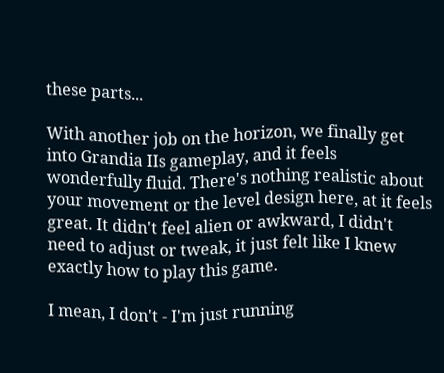these parts...

With another job on the horizon, we finally get into Grandia IIs gameplay, and it feels wonderfully fluid. There's nothing realistic about your movement or the level design here, at it feels great. It didn't feel alien or awkward, I didn't need to adjust or tweak, it just felt like I knew exactly how to play this game.

I mean, I don't - I'm just running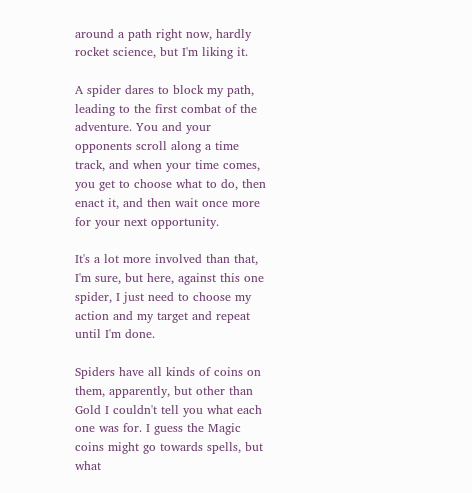around a path right now, hardly rocket science, but I'm liking it.

A spider dares to block my path, leading to the first combat of the adventure. You and your opponents scroll along a time track, and when your time comes, you get to choose what to do, then enact it, and then wait once more for your next opportunity.

It's a lot more involved than that, I'm sure, but here, against this one spider, I just need to choose my action and my target and repeat until I'm done.

Spiders have all kinds of coins on them, apparently, but other than Gold I couldn't tell you what each one was for. I guess the Magic coins might go towards spells, but what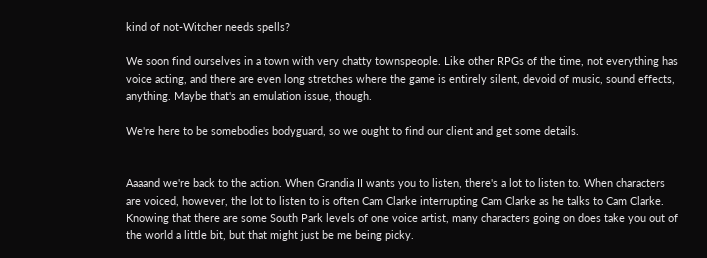kind of not-Witcher needs spells?

We soon find ourselves in a town with very chatty townspeople. Like other RPGs of the time, not everything has voice acting, and there are even long stretches where the game is entirely silent, devoid of music, sound effects, anything. Maybe that's an emulation issue, though.

We're here to be somebodies bodyguard, so we ought to find our client and get some details.


Aaaand we're back to the action. When Grandia II wants you to listen, there's a lot to listen to. When characters are voiced, however, the lot to listen to is often Cam Clarke interrupting Cam Clarke as he talks to Cam Clarke. Knowing that there are some South Park levels of one voice artist, many characters going on does take you out of the world a little bit, but that might just be me being picky.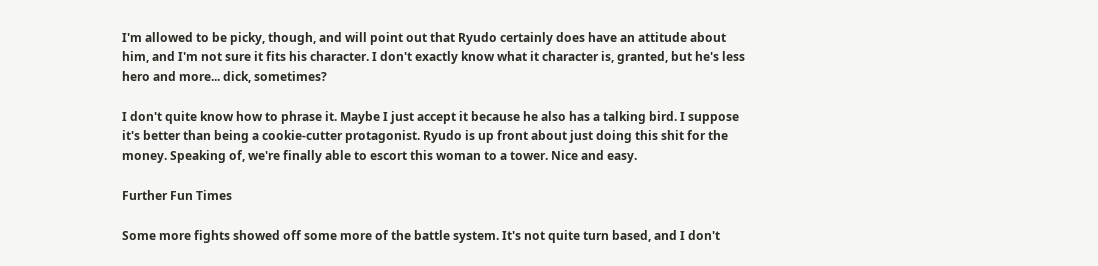I'm allowed to be picky, though, and will point out that Ryudo certainly does have an attitude about him, and I'm not sure it fits his character. I don't exactly know what it character is, granted, but he's less hero and more... dick, sometimes?

I don't quite know how to phrase it. Maybe I just accept it because he also has a talking bird. I suppose it's better than being a cookie-cutter protagonist. Ryudo is up front about just doing this shit for the money. Speaking of, we're finally able to escort this woman to a tower. Nice and easy.

Further Fun Times

Some more fights showed off some more of the battle system. It's not quite turn based, and I don't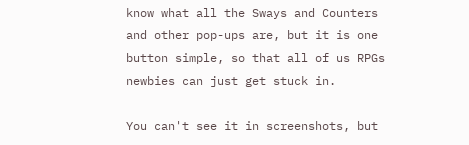know what all the Sways and Counters and other pop-ups are, but it is one button simple, so that all of us RPGs newbies can just get stuck in.

You can't see it in screenshots, but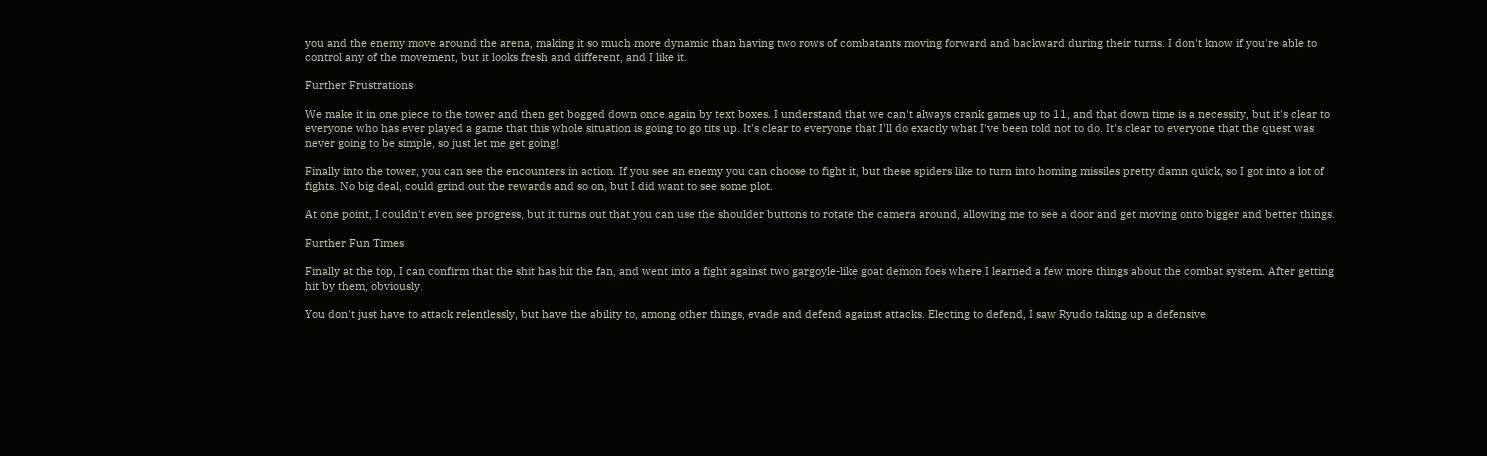you and the enemy move around the arena, making it so much more dynamic than having two rows of combatants moving forward and backward during their turns. I don't know if you're able to control any of the movement, but it looks fresh and different, and I like it.

Further Frustrations

We make it in one piece to the tower and then get bogged down once again by text boxes. I understand that we can't always crank games up to 11, and that down time is a necessity, but it's clear to everyone who has ever played a game that this whole situation is going to go tits up. It's clear to everyone that I'll do exactly what I've been told not to do. It's clear to everyone that the quest was never going to be simple, so just let me get going!

Finally into the tower, you can see the encounters in action. If you see an enemy you can choose to fight it, but these spiders like to turn into homing missiles pretty damn quick, so I got into a lot of fights. No big deal, could grind out the rewards and so on, but I did want to see some plot.

At one point, I couldn't even see progress, but it turns out that you can use the shoulder buttons to rotate the camera around, allowing me to see a door and get moving onto bigger and better things.

Further Fun Times

Finally at the top, I can confirm that the shit has hit the fan, and went into a fight against two gargoyle-like goat demon foes where I learned a few more things about the combat system. After getting hit by them, obviously.

You don't just have to attack relentlessly, but have the ability to, among other things, evade and defend against attacks. Electing to defend, I saw Ryudo taking up a defensive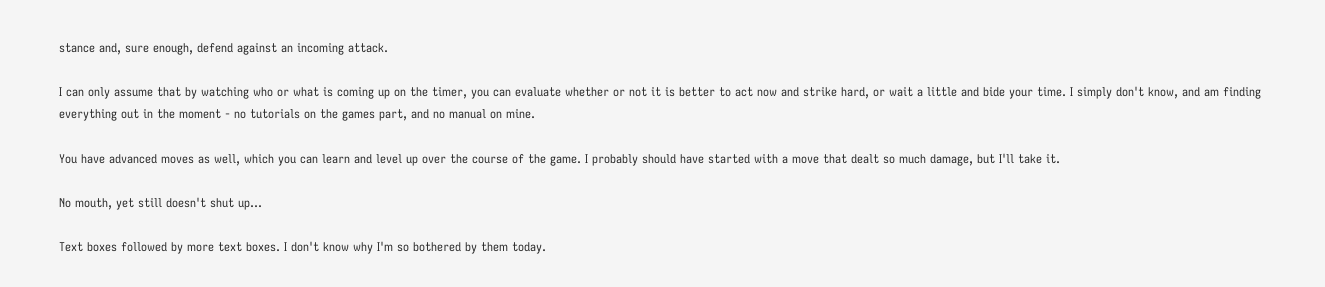stance and, sure enough, defend against an incoming attack.

I can only assume that by watching who or what is coming up on the timer, you can evaluate whether or not it is better to act now and strike hard, or wait a little and bide your time. I simply don't know, and am finding everything out in the moment - no tutorials on the games part, and no manual on mine.

You have advanced moves as well, which you can learn and level up over the course of the game. I probably should have started with a move that dealt so much damage, but I'll take it.

No mouth, yet still doesn't shut up...

Text boxes followed by more text boxes. I don't know why I'm so bothered by them today.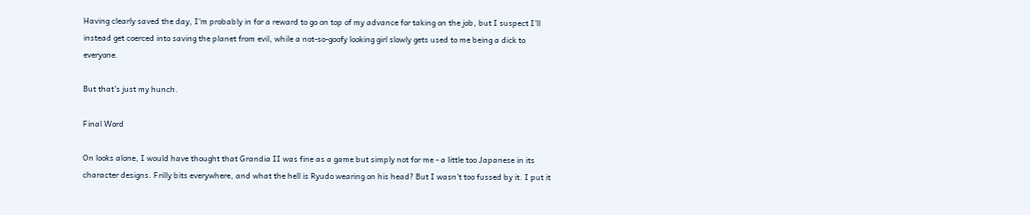Having clearly saved the day, I'm probably in for a reward to go on top of my advance for taking on the job, but I suspect I'll instead get coerced into saving the planet from evil, while a not-so-goofy looking girl slowly gets used to me being a dick to everyone.

But that's just my hunch.

Final Word

On looks alone, I would have thought that Grandia II was fine as a game but simply not for me - a little too Japanese in its character designs. Frilly bits everywhere, and what the hell is Ryudo wearing on his head? But I wasn't too fussed by it. I put it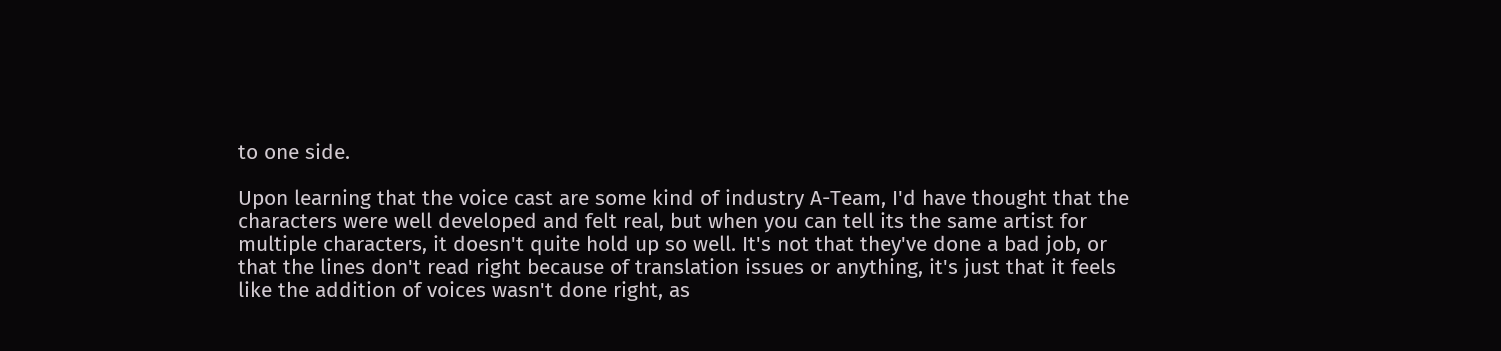to one side.

Upon learning that the voice cast are some kind of industry A-Team, I'd have thought that the characters were well developed and felt real, but when you can tell its the same artist for multiple characters, it doesn't quite hold up so well. It's not that they've done a bad job, or that the lines don't read right because of translation issues or anything, it's just that it feels like the addition of voices wasn't done right, as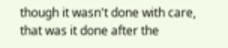though it wasn't done with care, that was it done after the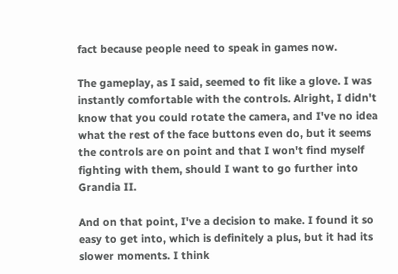fact because people need to speak in games now.

The gameplay, as I said, seemed to fit like a glove. I was instantly comfortable with the controls. Alright, I didn't know that you could rotate the camera, and I've no idea what the rest of the face buttons even do, but it seems the controls are on point and that I won't find myself fighting with them, should I want to go further into Grandia II.

And on that point, I've a decision to make. I found it so easy to get into, which is definitely a plus, but it had its slower moments. I think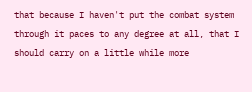that because I haven't put the combat system through it paces to any degree at all, that I should carry on a little while more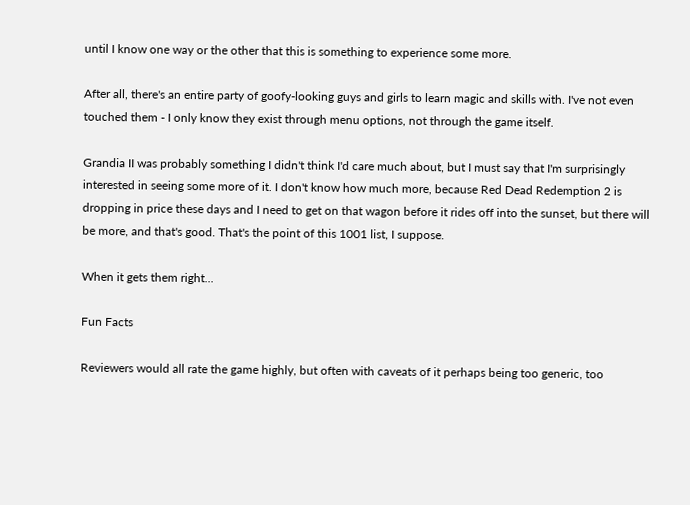until I know one way or the other that this is something to experience some more.

After all, there's an entire party of goofy-looking guys and girls to learn magic and skills with. I've not even touched them - I only know they exist through menu options, not through the game itself.

Grandia II was probably something I didn't think I'd care much about, but I must say that I'm surprisingly interested in seeing some more of it. I don't know how much more, because Red Dead Redemption 2 is dropping in price these days and I need to get on that wagon before it rides off into the sunset, but there will be more, and that's good. That's the point of this 1001 list, I suppose.

When it gets them right...

Fun Facts

Reviewers would all rate the game highly, but often with caveats of it perhaps being too generic, too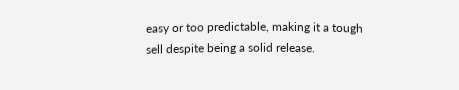easy or too predictable, making it a tough sell despite being a solid release.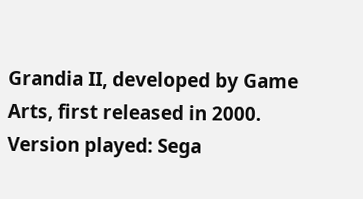Grandia II, developed by Game Arts, first released in 2000.
Version played: Sega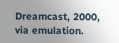Dreamcast, 2000, via emulation.